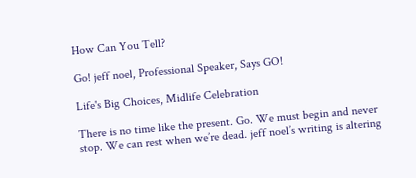How Can You Tell?

Go! jeff noel, Professional Speaker, Says GO!

Life's Big Choices, Midlife Celebration

There is no time like the present. Go. We must begin and never stop. We can rest when we’re dead. jeff noel’s writing is altering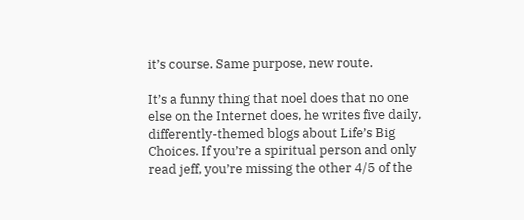it’s course. Same purpose, new route.

It’s a funny thing that noel does that no one else on the Internet does, he writes five daily, differently-themed blogs about Life’s Big Choices. If you’re a spiritual person and only read jeff, you’re missing the other 4/5 of the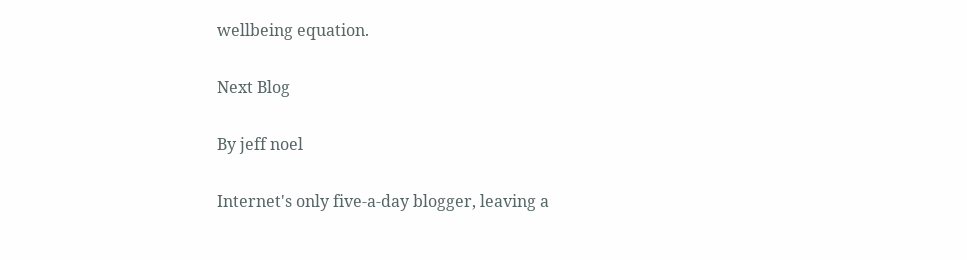wellbeing equation.

Next Blog

By jeff noel

Internet's only five-a-day blogger, leaving a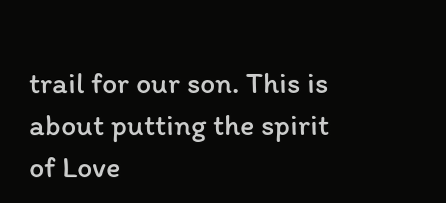trail for our son. This is about putting the spirit of Love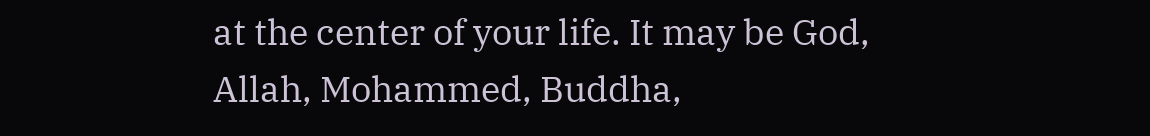at the center of your life. It may be God, Allah, Mohammed, Buddha,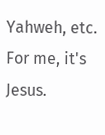Yahweh, etc. For me, it's Jesus.